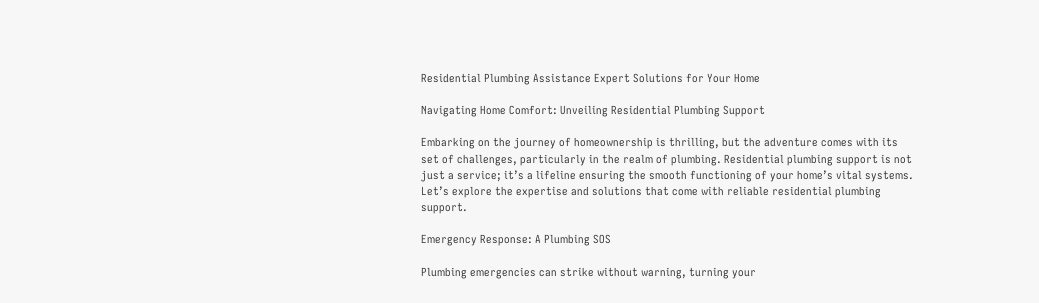Residential Plumbing Assistance Expert Solutions for Your Home

Navigating Home Comfort: Unveiling Residential Plumbing Support

Embarking on the journey of homeownership is thrilling, but the adventure comes with its set of challenges, particularly in the realm of plumbing. Residential plumbing support is not just a service; it’s a lifeline ensuring the smooth functioning of your home’s vital systems. Let’s explore the expertise and solutions that come with reliable residential plumbing support.

Emergency Response: A Plumbing SOS

Plumbing emergencies can strike without warning, turning your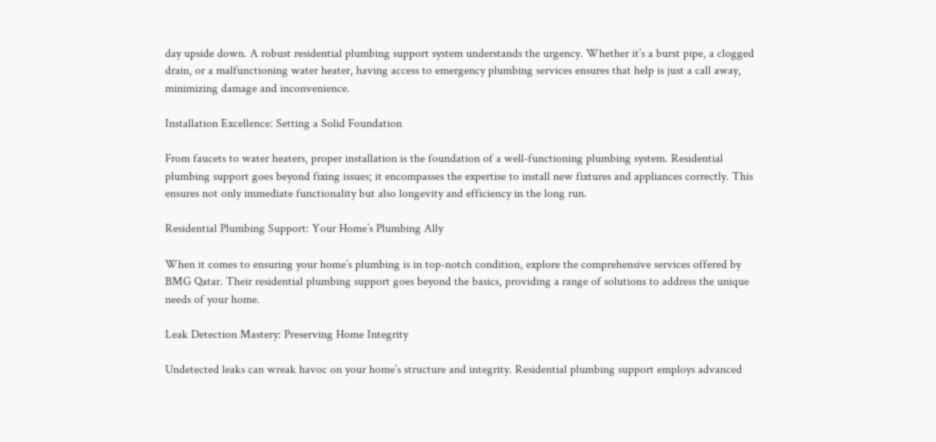day upside down. A robust residential plumbing support system understands the urgency. Whether it’s a burst pipe, a clogged drain, or a malfunctioning water heater, having access to emergency plumbing services ensures that help is just a call away, minimizing damage and inconvenience.

Installation Excellence: Setting a Solid Foundation

From faucets to water heaters, proper installation is the foundation of a well-functioning plumbing system. Residential plumbing support goes beyond fixing issues; it encompasses the expertise to install new fixtures and appliances correctly. This ensures not only immediate functionality but also longevity and efficiency in the long run.

Residential Plumbing Support: Your Home’s Plumbing Ally

When it comes to ensuring your home’s plumbing is in top-notch condition, explore the comprehensive services offered by BMG Qatar. Their residential plumbing support goes beyond the basics, providing a range of solutions to address the unique needs of your home.

Leak Detection Mastery: Preserving Home Integrity

Undetected leaks can wreak havoc on your home’s structure and integrity. Residential plumbing support employs advanced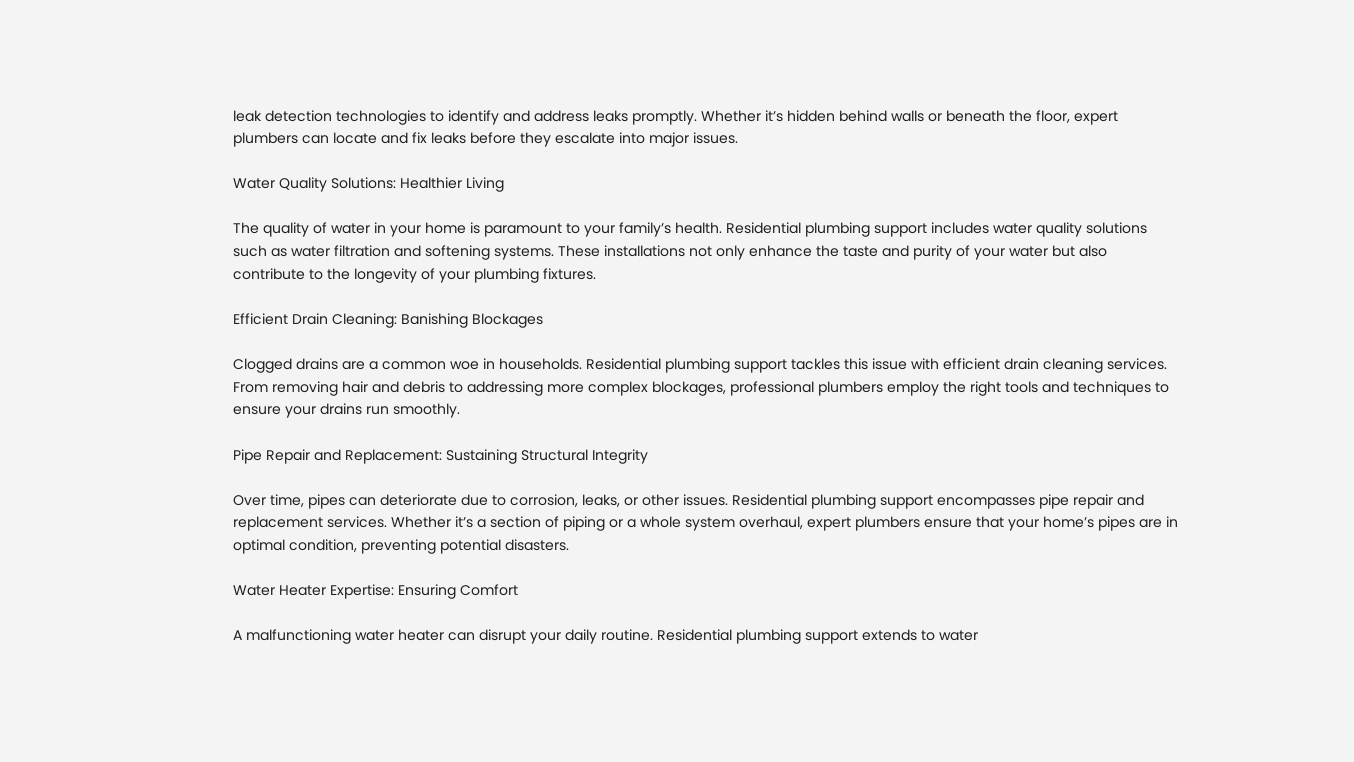leak detection technologies to identify and address leaks promptly. Whether it’s hidden behind walls or beneath the floor, expert plumbers can locate and fix leaks before they escalate into major issues.

Water Quality Solutions: Healthier Living

The quality of water in your home is paramount to your family’s health. Residential plumbing support includes water quality solutions such as water filtration and softening systems. These installations not only enhance the taste and purity of your water but also contribute to the longevity of your plumbing fixtures.

Efficient Drain Cleaning: Banishing Blockages

Clogged drains are a common woe in households. Residential plumbing support tackles this issue with efficient drain cleaning services. From removing hair and debris to addressing more complex blockages, professional plumbers employ the right tools and techniques to ensure your drains run smoothly.

Pipe Repair and Replacement: Sustaining Structural Integrity

Over time, pipes can deteriorate due to corrosion, leaks, or other issues. Residential plumbing support encompasses pipe repair and replacement services. Whether it’s a section of piping or a whole system overhaul, expert plumbers ensure that your home’s pipes are in optimal condition, preventing potential disasters.

Water Heater Expertise: Ensuring Comfort

A malfunctioning water heater can disrupt your daily routine. Residential plumbing support extends to water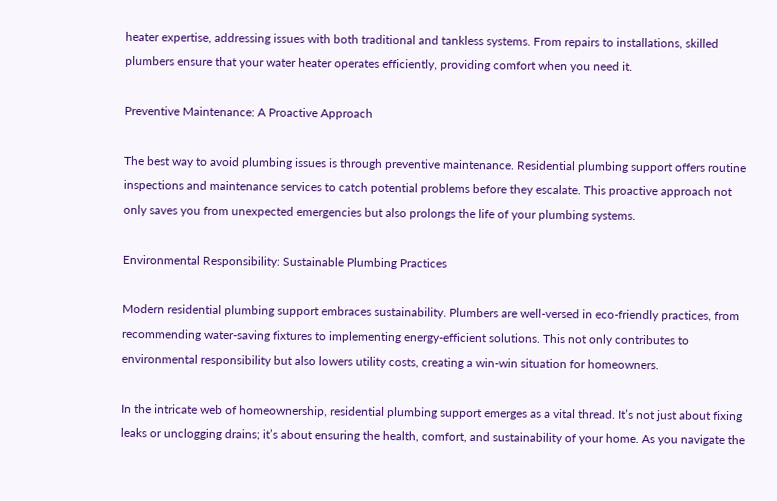heater expertise, addressing issues with both traditional and tankless systems. From repairs to installations, skilled plumbers ensure that your water heater operates efficiently, providing comfort when you need it.

Preventive Maintenance: A Proactive Approach

The best way to avoid plumbing issues is through preventive maintenance. Residential plumbing support offers routine inspections and maintenance services to catch potential problems before they escalate. This proactive approach not only saves you from unexpected emergencies but also prolongs the life of your plumbing systems.

Environmental Responsibility: Sustainable Plumbing Practices

Modern residential plumbing support embraces sustainability. Plumbers are well-versed in eco-friendly practices, from recommending water-saving fixtures to implementing energy-efficient solutions. This not only contributes to environmental responsibility but also lowers utility costs, creating a win-win situation for homeowners.

In the intricate web of homeownership, residential plumbing support emerges as a vital thread. It’s not just about fixing leaks or unclogging drains; it’s about ensuring the health, comfort, and sustainability of your home. As you navigate the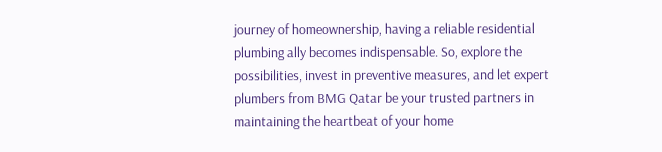journey of homeownership, having a reliable residential plumbing ally becomes indispensable. So, explore the possibilities, invest in preventive measures, and let expert plumbers from BMG Qatar be your trusted partners in maintaining the heartbeat of your home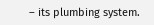– its plumbing system.